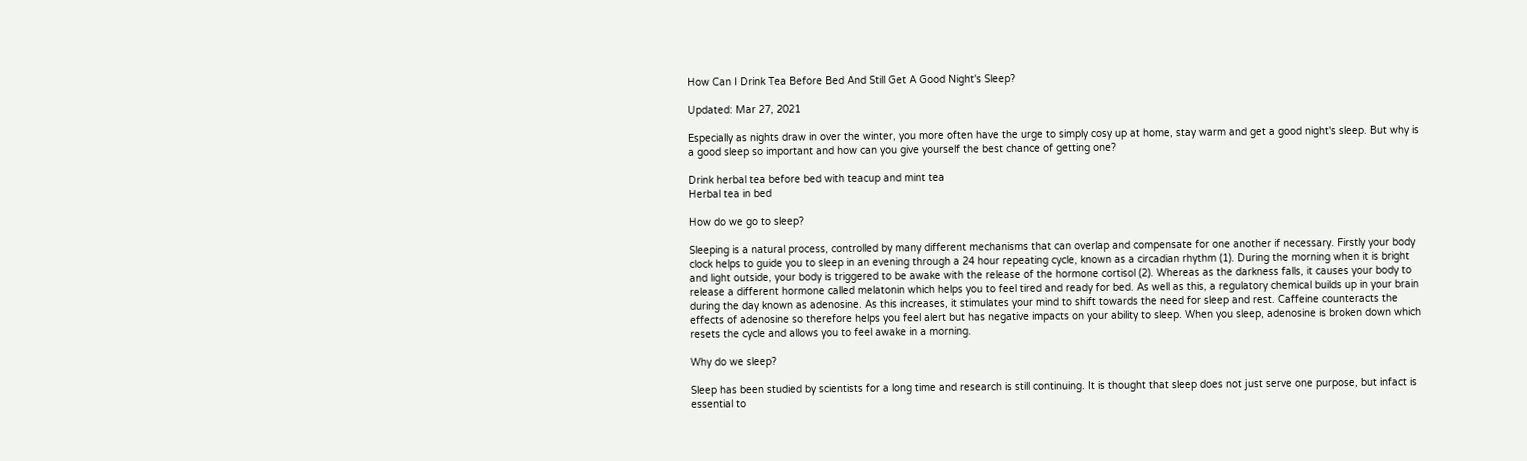How Can I Drink Tea Before Bed And Still Get A Good Night's Sleep?

Updated: Mar 27, 2021

Especially as nights draw in over the winter, you more often have the urge to simply cosy up at home, stay warm and get a good night's sleep. But why is a good sleep so important and how can you give yourself the best chance of getting one?

Drink herbal tea before bed with teacup and mint tea
Herbal tea in bed

How do we go to sleep?

Sleeping is a natural process, controlled by many different mechanisms that can overlap and compensate for one another if necessary. Firstly your body clock helps to guide you to sleep in an evening through a 24 hour repeating cycle, known as a circadian rhythm (1). During the morning when it is bright and light outside, your body is triggered to be awake with the release of the hormone cortisol (2). Whereas as the darkness falls, it causes your body to release a different hormone called melatonin which helps you to feel tired and ready for bed. As well as this, a regulatory chemical builds up in your brain during the day known as adenosine. As this increases, it stimulates your mind to shift towards the need for sleep and rest. Caffeine counteracts the effects of adenosine so therefore helps you feel alert but has negative impacts on your ability to sleep. When you sleep, adenosine is broken down which resets the cycle and allows you to feel awake in a morning.

Why do we sleep?

Sleep has been studied by scientists for a long time and research is still continuing. It is thought that sleep does not just serve one purpose, but infact is essential to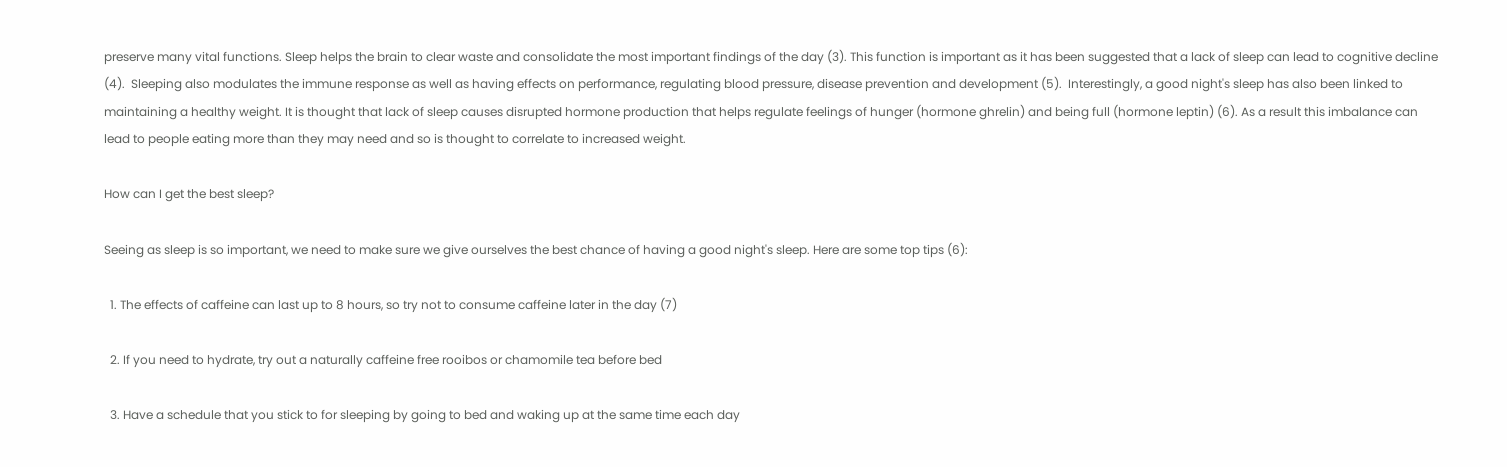preserve many vital functions. Sleep helps the brain to clear waste and consolidate the most important findings of the day (3). This function is important as it has been suggested that a lack of sleep can lead to cognitive decline (4).  Sleeping also modulates the immune response as well as having effects on performance, regulating blood pressure, disease prevention and development (5).  Interestingly, a good night's sleep has also been linked to maintaining a healthy weight. It is thought that lack of sleep causes disrupted hormone production that helps regulate feelings of hunger (hormone ghrelin) and being full (hormone leptin) (6). As a result this imbalance can lead to people eating more than they may need and so is thought to correlate to increased weight.

How can I get the best sleep?

Seeing as sleep is so important, we need to make sure we give ourselves the best chance of having a good night's sleep. Here are some top tips (6):

  1. The effects of caffeine can last up to 8 hours, so try not to consume caffeine later in the day (7)

  2. If you need to hydrate, try out a naturally caffeine free rooibos or chamomile tea before bed

  3. Have a schedule that you stick to for sleeping by going to bed and waking up at the same time each day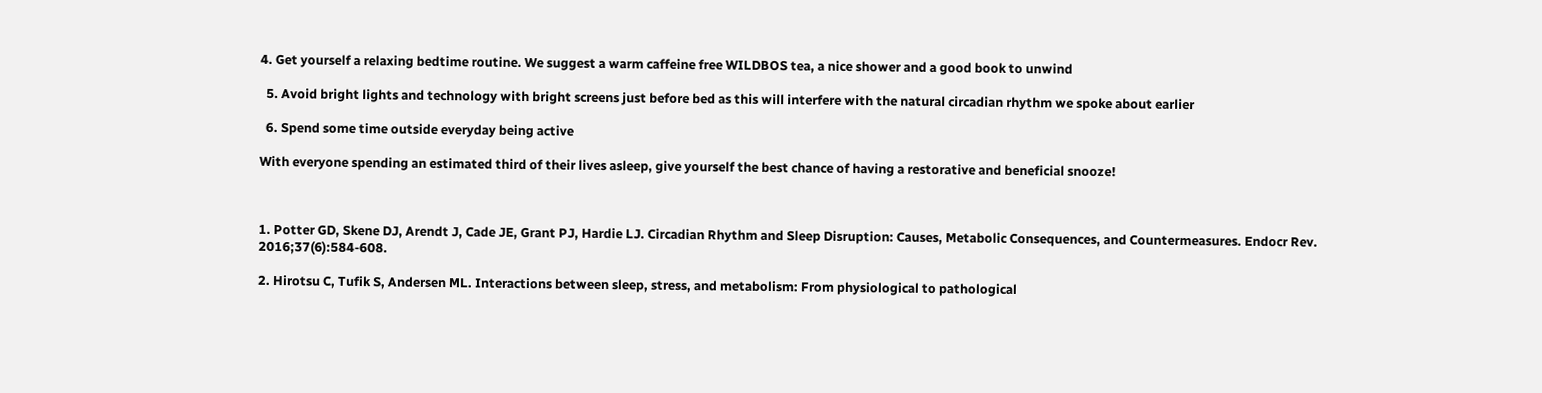4. Get yourself a relaxing bedtime routine. We suggest a warm caffeine free WILDBOS tea, a nice shower and a good book to unwind

  5. Avoid bright lights and technology with bright screens just before bed as this will interfere with the natural circadian rhythm we spoke about earlier

  6. Spend some time outside everyday being active

With everyone spending an estimated third of their lives asleep, give yourself the best chance of having a restorative and beneficial snooze!



1. Potter GD, Skene DJ, Arendt J, Cade JE, Grant PJ, Hardie LJ. Circadian Rhythm and Sleep Disruption: Causes, Metabolic Consequences, and Countermeasures. Endocr Rev. 2016;37(6):584-608.

2. Hirotsu C, Tufik S, Andersen ML. Interactions between sleep, stress, and metabolism: From physiological to pathological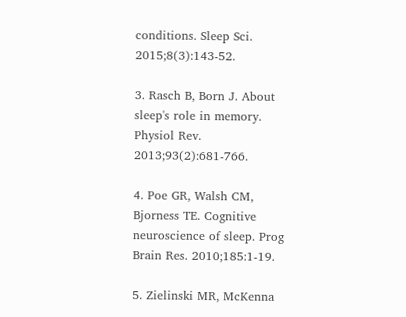conditions. Sleep Sci. 2015;8(3):143-52.

3. Rasch B, Born J. About sleep's role in memory. Physiol Rev. 2013;93(2):681-766.

4. Poe GR, Walsh CM, Bjorness TE. Cognitive neuroscience of sleep. Prog Brain Res. 2010;185:1-19.

5. Zielinski MR, McKenna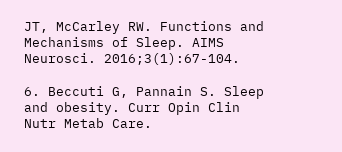JT, McCarley RW. Functions and Mechanisms of Sleep. AIMS Neurosci. 2016;3(1):67-104.

6. Beccuti G, Pannain S. Sleep and obesity. Curr Opin Clin Nutr Metab Care.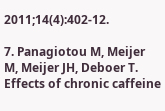2011;14(4):402-12.

7. Panagiotou M, Meijer M, Meijer JH, Deboer T. Effects of chronic caffeine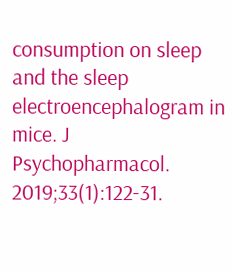consumption on sleep and the sleep electroencephalogram in mice. J Psychopharmacol. 2019;33(1):122-31.